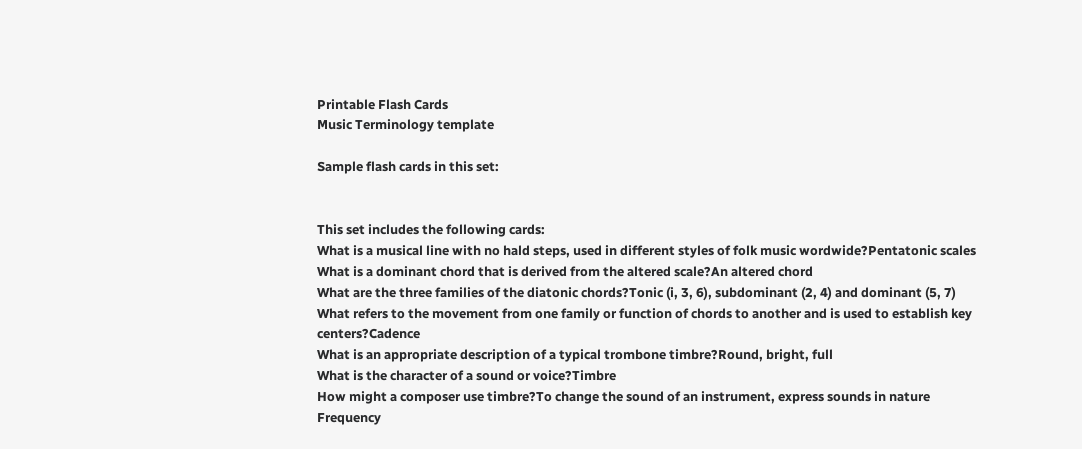Printable Flash Cards
Music Terminology template

Sample flash cards in this set:


This set includes the following cards:
What is a musical line with no hald steps, used in different styles of folk music wordwide?Pentatonic scales
What is a dominant chord that is derived from the altered scale?An altered chord
What are the three families of the diatonic chords?Tonic (i, 3, 6), subdominant (2, 4) and dominant (5, 7)
What refers to the movement from one family or function of chords to another and is used to establish key centers?Cadence
What is an appropriate description of a typical trombone timbre?Round, bright, full
What is the character of a sound or voice?Timbre
How might a composer use timbre?To change the sound of an instrument, express sounds in nature
Frequency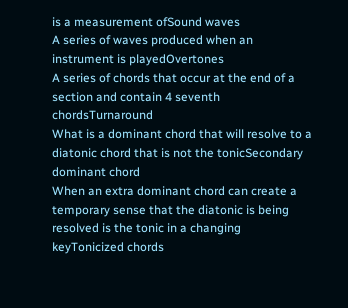is a measurement ofSound waves
A series of waves produced when an instrument is playedOvertones
A series of chords that occur at the end of a section and contain 4 seventh chordsTurnaround
What is a dominant chord that will resolve to a diatonic chord that is not the tonicSecondary dominant chord
When an extra dominant chord can create a temporary sense that the diatonic is being resolved is the tonic in a changing keyTonicized chords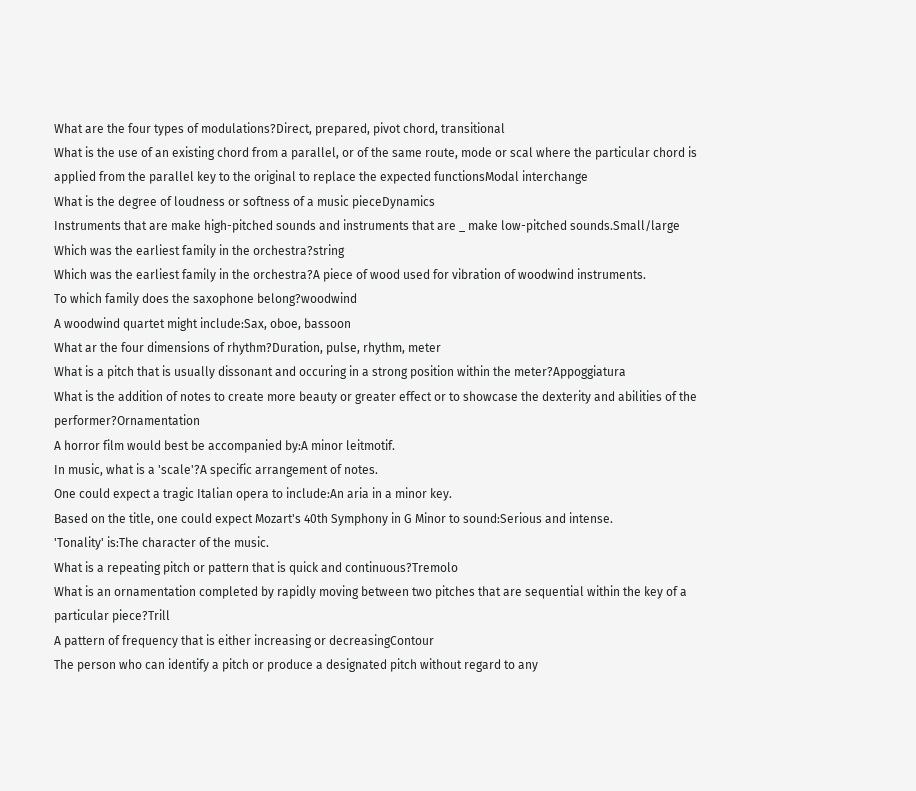What are the four types of modulations?Direct, prepared, pivot chord, transitional
What is the use of an existing chord from a parallel, or of the same route, mode or scal where the particular chord is applied from the parallel key to the original to replace the expected functionsModal interchange
What is the degree of loudness or softness of a music pieceDynamics
Instruments that are make high-pitched sounds and instruments that are _ make low-pitched sounds.Small/large
Which was the earliest family in the orchestra?string
Which was the earliest family in the orchestra?A piece of wood used for vibration of woodwind instruments.
To which family does the saxophone belong?woodwind
A woodwind quartet might include:Sax, oboe, bassoon
What ar the four dimensions of rhythm?Duration, pulse, rhythm, meter
What is a pitch that is usually dissonant and occuring in a strong position within the meter?Appoggiatura
What is the addition of notes to create more beauty or greater effect or to showcase the dexterity and abilities of the performer?Ornamentation
A horror film would best be accompanied by:A minor leitmotif.
In music, what is a 'scale'?A specific arrangement of notes.
One could expect a tragic Italian opera to include:An aria in a minor key.
Based on the title, one could expect Mozart's 40th Symphony in G Minor to sound:Serious and intense.
'Tonality' is:The character of the music.
What is a repeating pitch or pattern that is quick and continuous?Tremolo
What is an ornamentation completed by rapidly moving between two pitches that are sequential within the key of a particular piece?Trill
A pattern of frequency that is either increasing or decreasingContour
The person who can identify a pitch or produce a designated pitch without regard to any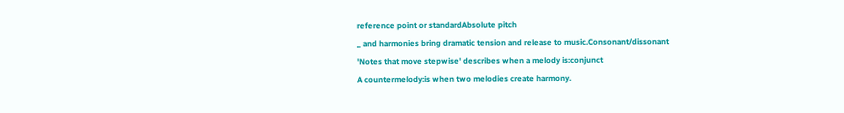reference point or standardAbsolute pitch
_ and harmonies bring dramatic tension and release to music.Consonant/dissonant
'Notes that move stepwise' describes when a melody is:conjunct
A countermelody:is when two melodies create harmony.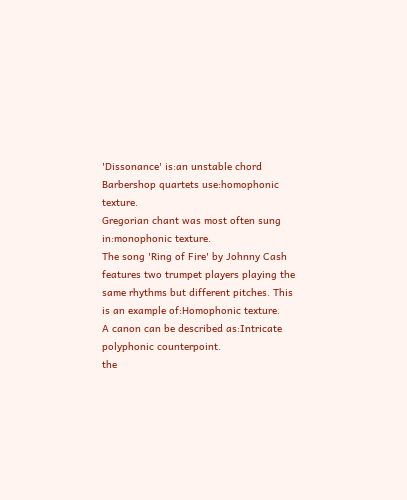'Dissonance' is:an unstable chord
Barbershop quartets use:homophonic texture.
Gregorian chant was most often sung in:monophonic texture.
The song 'Ring of Fire' by Johnny Cash features two trumpet players playing the same rhythms but different pitches. This is an example of:Homophonic texture.
A canon can be described as:Intricate polyphonic counterpoint.
the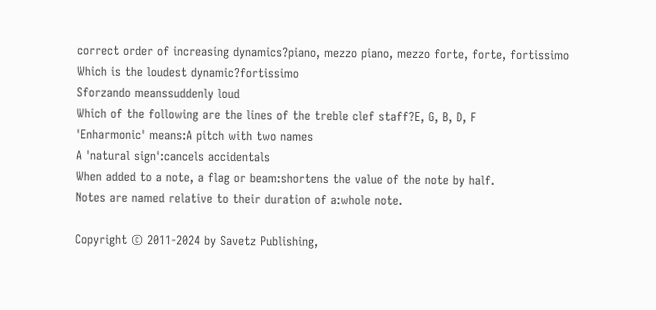correct order of increasing dynamics?piano, mezzo piano, mezzo forte, forte, fortissimo
Which is the loudest dynamic?fortissimo
Sforzando meanssuddenly loud
Which of the following are the lines of the treble clef staff?E, G, B, D, F
'Enharmonic' means:A pitch with two names
A 'natural sign':cancels accidentals
When added to a note, a flag or beam:shortens the value of the note by half.
Notes are named relative to their duration of a:whole note.

Copyright © 2011-2024 by Savetz Publishing,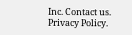Inc. Contact us. Privacy Policy.